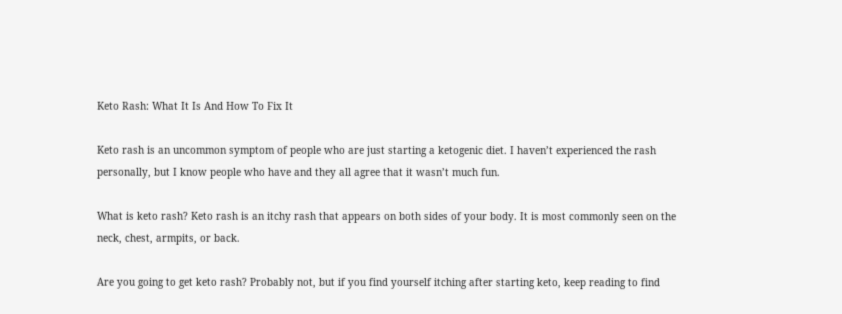Keto Rash: What It Is And How To Fix It

Keto rash is an uncommon symptom of people who are just starting a ketogenic diet. I haven’t experienced the rash personally, but I know people who have and they all agree that it wasn’t much fun.

What is keto rash? Keto rash is an itchy rash that appears on both sides of your body. It is most commonly seen on the neck, chest, armpits, or back.

Are you going to get keto rash? Probably not, but if you find yourself itching after starting keto, keep reading to find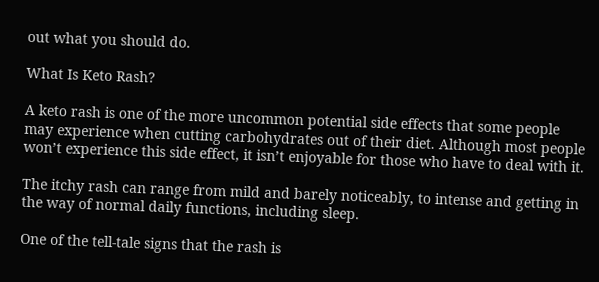out what you should do.

What Is Keto Rash?

A keto rash is one of the more uncommon potential side effects that some people may experience when cutting carbohydrates out of their diet. Although most people won’t experience this side effect, it isn’t enjoyable for those who have to deal with it.

The itchy rash can range from mild and barely noticeably, to intense and getting in the way of normal daily functions, including sleep.

One of the tell-tale signs that the rash is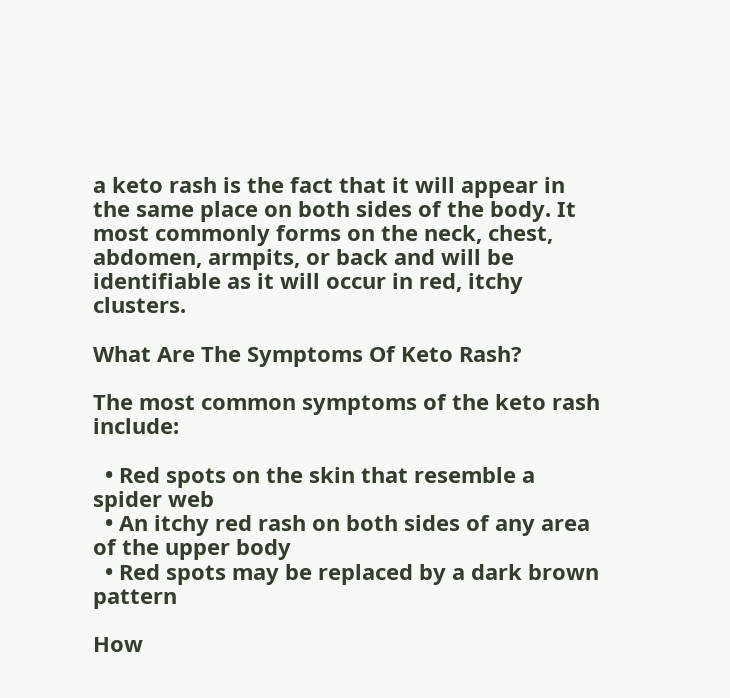a keto rash is the fact that it will appear in the same place on both sides of the body. It most commonly forms on the neck, chest, abdomen, armpits, or back and will be identifiable as it will occur in red, itchy clusters.

What Are The Symptoms Of Keto Rash?

The most common symptoms of the keto rash include:

  • Red spots on the skin that resemble a spider web
  • An itchy red rash on both sides of any area of the upper body
  • Red spots may be replaced by a dark brown pattern

How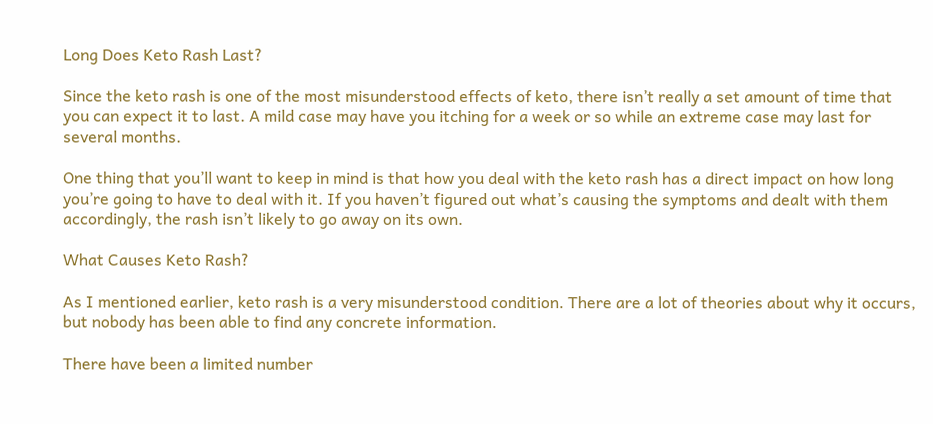Long Does Keto Rash Last?

Since the keto rash is one of the most misunderstood effects of keto, there isn’t really a set amount of time that you can expect it to last. A mild case may have you itching for a week or so while an extreme case may last for several months.

One thing that you’ll want to keep in mind is that how you deal with the keto rash has a direct impact on how long you’re going to have to deal with it. If you haven’t figured out what’s causing the symptoms and dealt with them accordingly, the rash isn’t likely to go away on its own.

What Causes Keto Rash?

As I mentioned earlier, keto rash is a very misunderstood condition. There are a lot of theories about why it occurs, but nobody has been able to find any concrete information.

There have been a limited number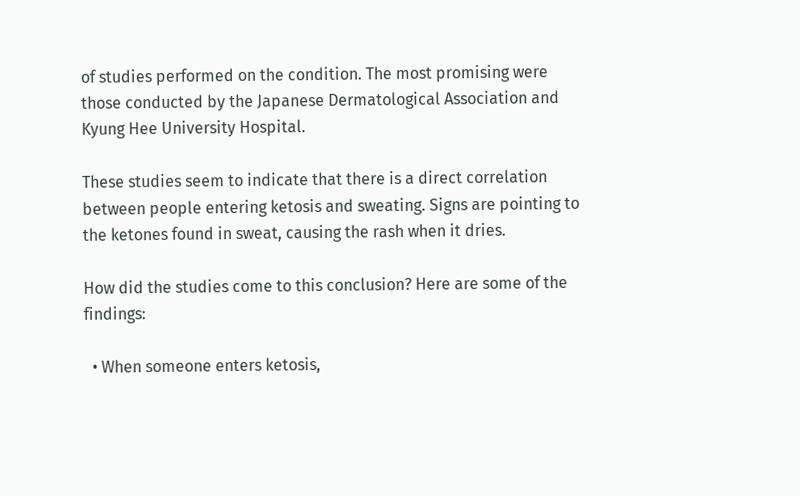of studies performed on the condition. The most promising were those conducted by the Japanese Dermatological Association and Kyung Hee University Hospital.

These studies seem to indicate that there is a direct correlation between people entering ketosis and sweating. Signs are pointing to the ketones found in sweat, causing the rash when it dries.

How did the studies come to this conclusion? Here are some of the findings:

  • When someone enters ketosis,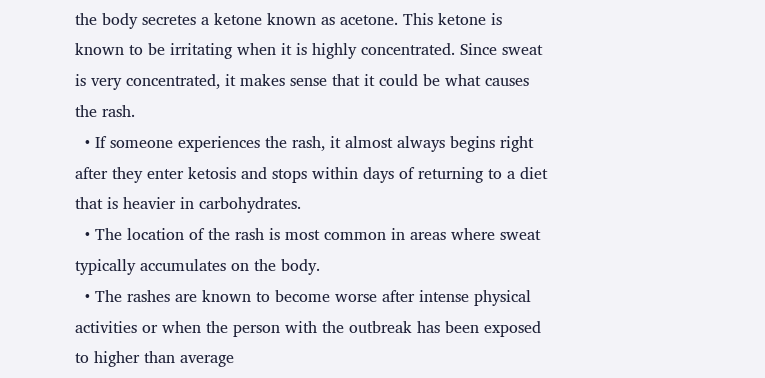the body secretes a ketone known as acetone. This ketone is known to be irritating when it is highly concentrated. Since sweat is very concentrated, it makes sense that it could be what causes the rash.
  • If someone experiences the rash, it almost always begins right after they enter ketosis and stops within days of returning to a diet that is heavier in carbohydrates.
  • The location of the rash is most common in areas where sweat typically accumulates on the body.
  • The rashes are known to become worse after intense physical activities or when the person with the outbreak has been exposed to higher than average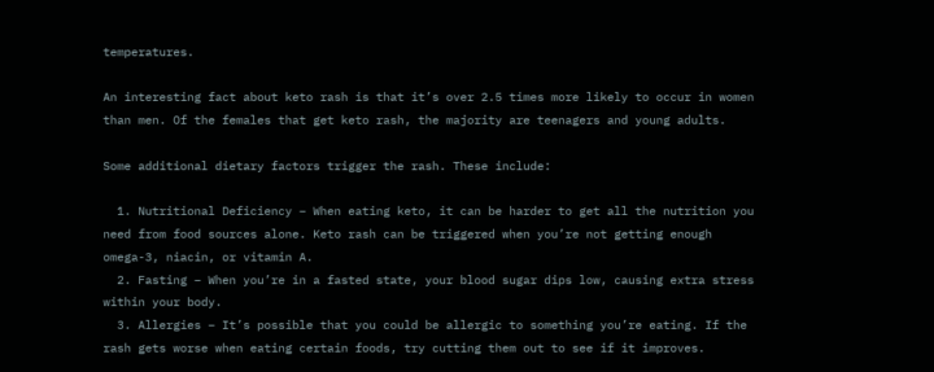temperatures.

An interesting fact about keto rash is that it’s over 2.5 times more likely to occur in women than men. Of the females that get keto rash, the majority are teenagers and young adults.

Some additional dietary factors trigger the rash. These include:

  1. Nutritional Deficiency – When eating keto, it can be harder to get all the nutrition you need from food sources alone. Keto rash can be triggered when you’re not getting enough omega-3, niacin, or vitamin A.
  2. Fasting – When you’re in a fasted state, your blood sugar dips low, causing extra stress within your body.
  3. Allergies – It’s possible that you could be allergic to something you’re eating. If the rash gets worse when eating certain foods, try cutting them out to see if it improves.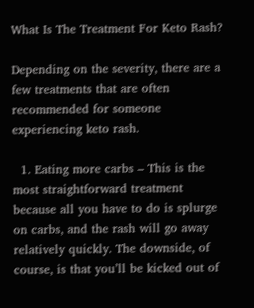What Is The Treatment For Keto Rash?

Depending on the severity, there are a few treatments that are often recommended for someone experiencing keto rash.

  1. Eating more carbs – This is the most straightforward treatment because all you have to do is splurge on carbs, and the rash will go away relatively quickly. The downside, of course, is that you’ll be kicked out of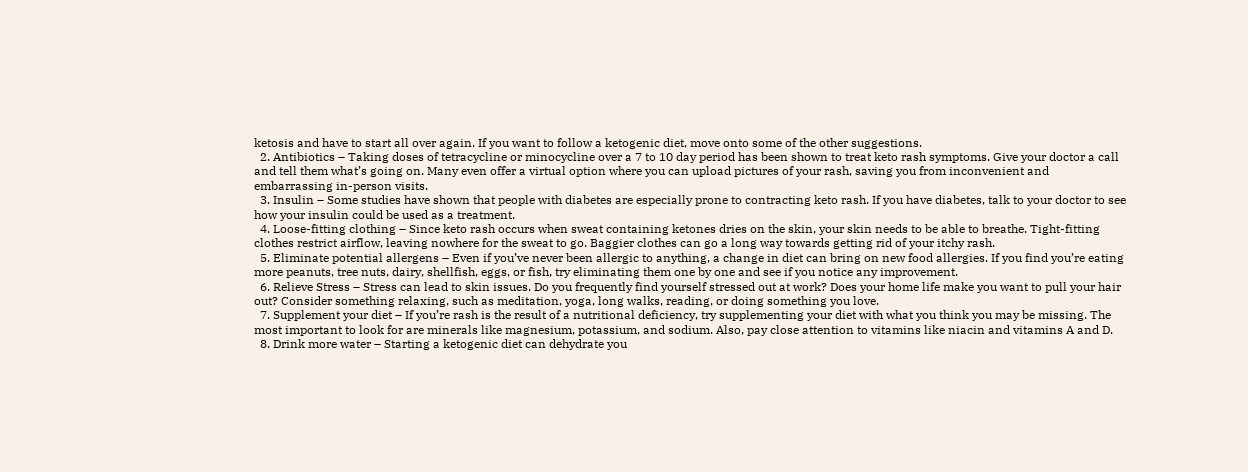ketosis and have to start all over again. If you want to follow a ketogenic diet, move onto some of the other suggestions.
  2. Antibiotics – Taking doses of tetracycline or minocycline over a 7 to 10 day period has been shown to treat keto rash symptoms. Give your doctor a call and tell them what’s going on. Many even offer a virtual option where you can upload pictures of your rash, saving you from inconvenient and embarrassing in-person visits.
  3. Insulin – Some studies have shown that people with diabetes are especially prone to contracting keto rash. If you have diabetes, talk to your doctor to see how your insulin could be used as a treatment.
  4. Loose-fitting clothing – Since keto rash occurs when sweat containing ketones dries on the skin, your skin needs to be able to breathe. Tight-fitting clothes restrict airflow, leaving nowhere for the sweat to go. Baggier clothes can go a long way towards getting rid of your itchy rash.
  5. Eliminate potential allergens – Even if you’ve never been allergic to anything, a change in diet can bring on new food allergies. If you find you’re eating more peanuts, tree nuts, dairy, shellfish, eggs, or fish, try eliminating them one by one and see if you notice any improvement.
  6. Relieve Stress – Stress can lead to skin issues. Do you frequently find yourself stressed out at work? Does your home life make you want to pull your hair out? Consider something relaxing, such as meditation, yoga, long walks, reading, or doing something you love.
  7. Supplement your diet – If you’re rash is the result of a nutritional deficiency, try supplementing your diet with what you think you may be missing. The most important to look for are minerals like magnesium, potassium, and sodium. Also, pay close attention to vitamins like niacin and vitamins A and D.
  8. Drink more water – Starting a ketogenic diet can dehydrate you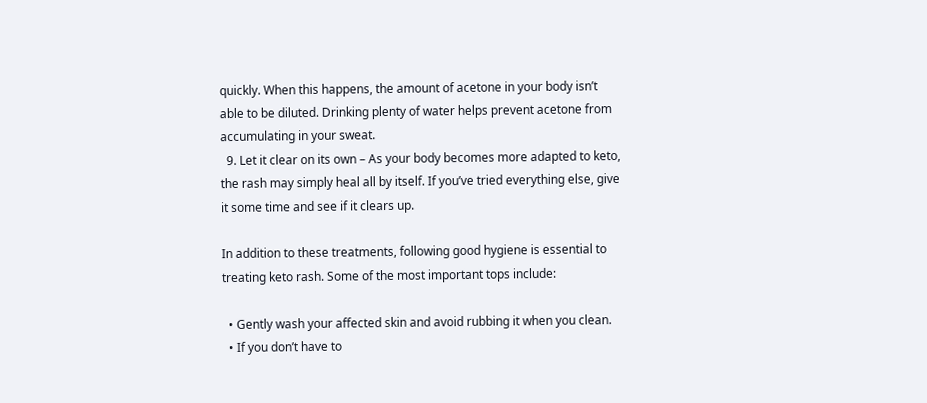quickly. When this happens, the amount of acetone in your body isn’t able to be diluted. Drinking plenty of water helps prevent acetone from accumulating in your sweat.
  9. Let it clear on its own – As your body becomes more adapted to keto, the rash may simply heal all by itself. If you’ve tried everything else, give it some time and see if it clears up.

In addition to these treatments, following good hygiene is essential to treating keto rash. Some of the most important tops include:

  • Gently wash your affected skin and avoid rubbing it when you clean.
  • If you don’t have to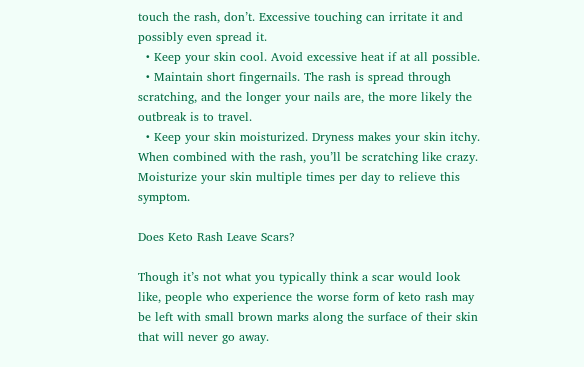touch the rash, don’t. Excessive touching can irritate it and possibly even spread it.
  • Keep your skin cool. Avoid excessive heat if at all possible.
  • Maintain short fingernails. The rash is spread through scratching, and the longer your nails are, the more likely the outbreak is to travel.
  • Keep your skin moisturized. Dryness makes your skin itchy. When combined with the rash, you’ll be scratching like crazy. Moisturize your skin multiple times per day to relieve this symptom.

Does Keto Rash Leave Scars?

Though it’s not what you typically think a scar would look like, people who experience the worse form of keto rash may be left with small brown marks along the surface of their skin that will never go away.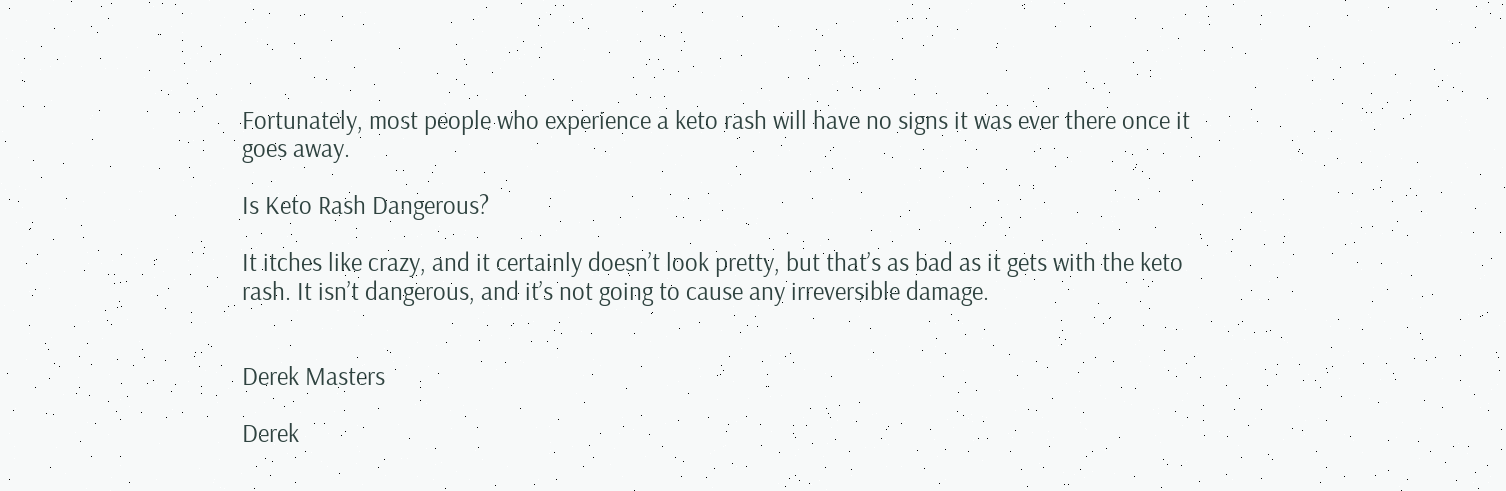Fortunately, most people who experience a keto rash will have no signs it was ever there once it goes away.

Is Keto Rash Dangerous?

It itches like crazy, and it certainly doesn’t look pretty, but that’s as bad as it gets with the keto rash. It isn’t dangerous, and it’s not going to cause any irreversible damage.


Derek Masters

Derek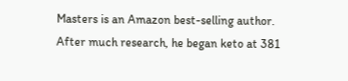Masters is an Amazon best-selling author. After much research, he began keto at 381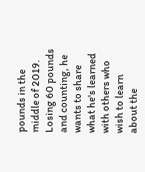pounds in the middle of 2019. Losing 60 pounds and counting, he wants to share what he's learned with others who wish to learn about the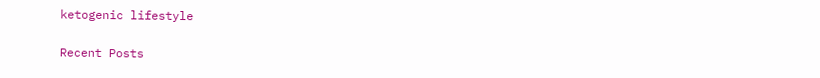ketogenic lifestyle

Recent Posts